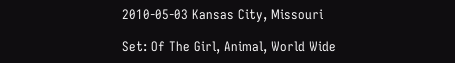2010-05-03 Kansas City, Missouri

Set: Of The Girl, Animal, World Wide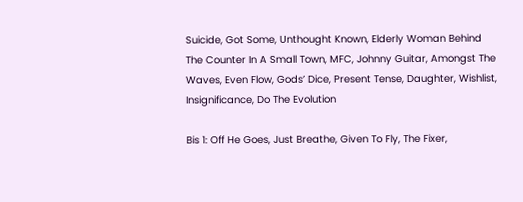Suicide, Got Some, Unthought Known, Elderly Woman Behind The Counter In A Small Town, MFC, Johnny Guitar, Amongst The Waves, Even Flow, Gods’ Dice, Present Tense, Daughter, Wishlist, Insignificance, Do The Evolution

Bis 1: Off He Goes, Just Breathe, Given To Fly, The Fixer,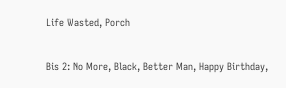Life Wasted, Porch

Bis 2: No More, Black, Better Man, Happy Birthday,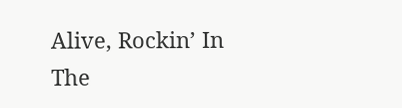Alive, Rockin’ In The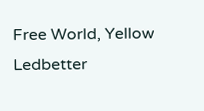Free World, Yellow Ledbetter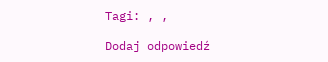Tagi: , ,

Dodaj odpowiedź